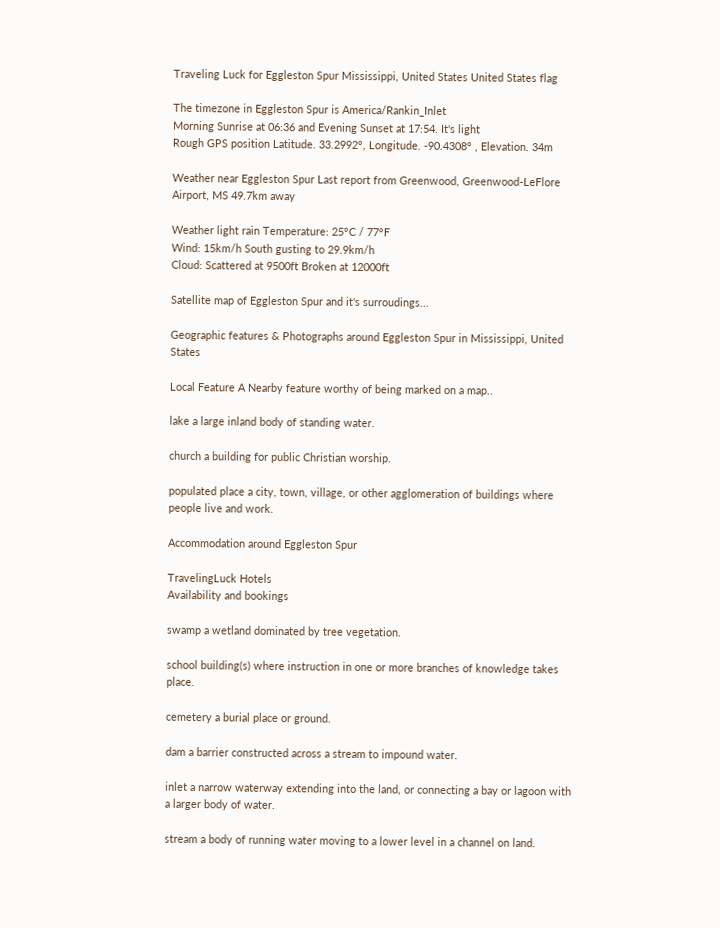Traveling Luck for Eggleston Spur Mississippi, United States United States flag

The timezone in Eggleston Spur is America/Rankin_Inlet
Morning Sunrise at 06:36 and Evening Sunset at 17:54. It's light
Rough GPS position Latitude. 33.2992°, Longitude. -90.4308° , Elevation. 34m

Weather near Eggleston Spur Last report from Greenwood, Greenwood-LeFlore Airport, MS 49.7km away

Weather light rain Temperature: 25°C / 77°F
Wind: 15km/h South gusting to 29.9km/h
Cloud: Scattered at 9500ft Broken at 12000ft

Satellite map of Eggleston Spur and it's surroudings...

Geographic features & Photographs around Eggleston Spur in Mississippi, United States

Local Feature A Nearby feature worthy of being marked on a map..

lake a large inland body of standing water.

church a building for public Christian worship.

populated place a city, town, village, or other agglomeration of buildings where people live and work.

Accommodation around Eggleston Spur

TravelingLuck Hotels
Availability and bookings

swamp a wetland dominated by tree vegetation.

school building(s) where instruction in one or more branches of knowledge takes place.

cemetery a burial place or ground.

dam a barrier constructed across a stream to impound water.

inlet a narrow waterway extending into the land, or connecting a bay or lagoon with a larger body of water.

stream a body of running water moving to a lower level in a channel on land.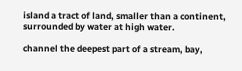island a tract of land, smaller than a continent, surrounded by water at high water.

channel the deepest part of a stream, bay,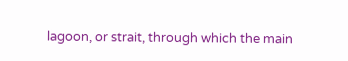lagoon, or strait, through which the main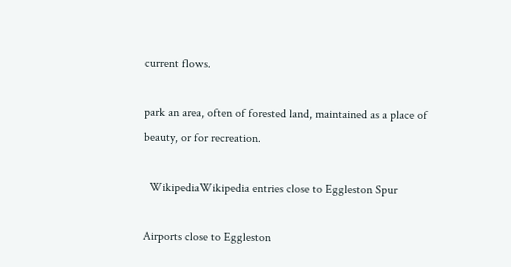current flows.

park an area, often of forested land, maintained as a place of beauty, or for recreation.

  WikipediaWikipedia entries close to Eggleston Spur

Airports close to Eggleston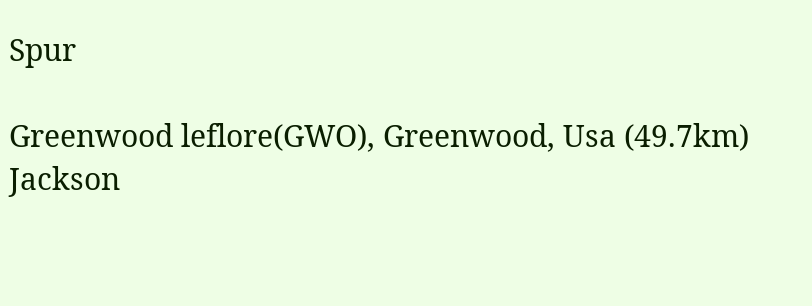Spur

Greenwood leflore(GWO), Greenwood, Usa (49.7km)
Jackson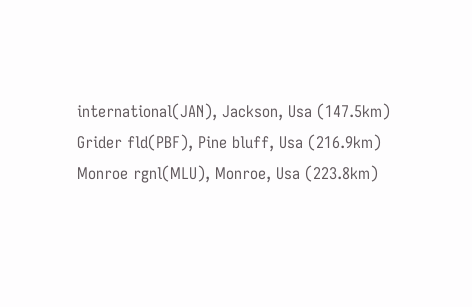international(JAN), Jackson, Usa (147.5km)
Grider fld(PBF), Pine bluff, Usa (216.9km)
Monroe rgnl(MLU), Monroe, Usa (223.8km)